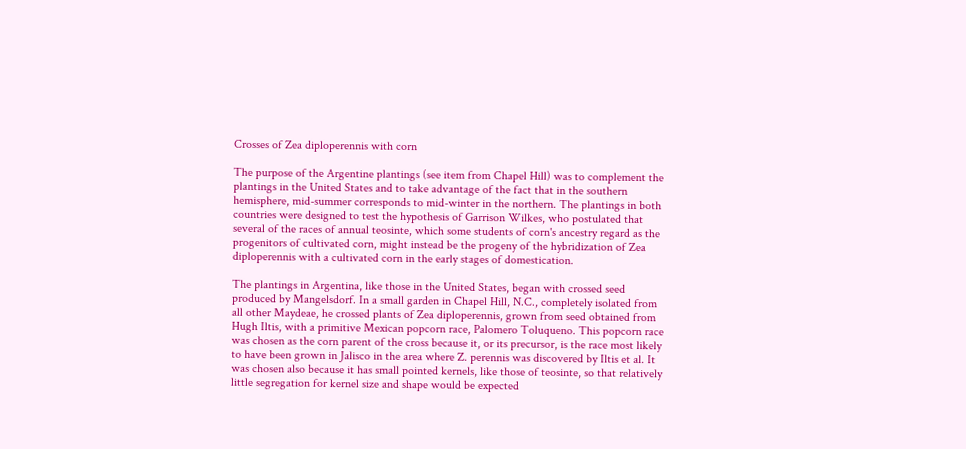Crosses of Zea diploperennis with corn

The purpose of the Argentine plantings (see item from Chapel Hill) was to complement the plantings in the United States and to take advantage of the fact that in the southern hemisphere, mid-summer corresponds to mid-winter in the northern. The plantings in both countries were designed to test the hypothesis of Garrison Wilkes, who postulated that several of the races of annual teosinte, which some students of corn's ancestry regard as the progenitors of cultivated corn, might instead be the progeny of the hybridization of Zea diploperennis with a cultivated corn in the early stages of domestication.

The plantings in Argentina, like those in the United States, began with crossed seed produced by Mangelsdorf. In a small garden in Chapel Hill, N.C., completely isolated from all other Maydeae, he crossed plants of Zea diploperennis, grown from seed obtained from Hugh Iltis, with a primitive Mexican popcorn race, Palomero Toluqueno. This popcorn race was chosen as the corn parent of the cross because it, or its precursor, is the race most likely to have been grown in Jalisco in the area where Z. perennis was discovered by Iltis et al. It was chosen also because it has small pointed kernels, like those of teosinte, so that relatively little segregation for kernel size and shape would be expected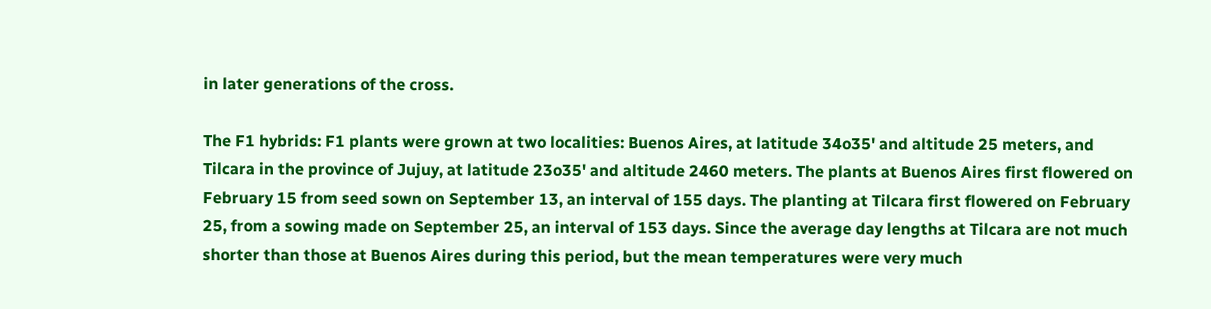in later generations of the cross.

The F1 hybrids: F1 plants were grown at two localities: Buenos Aires, at latitude 34o35' and altitude 25 meters, and Tilcara in the province of Jujuy, at latitude 23o35' and altitude 2460 meters. The plants at Buenos Aires first flowered on February 15 from seed sown on September 13, an interval of 155 days. The planting at Tilcara first flowered on February 25, from a sowing made on September 25, an interval of 153 days. Since the average day lengths at Tilcara are not much shorter than those at Buenos Aires during this period, but the mean temperatures were very much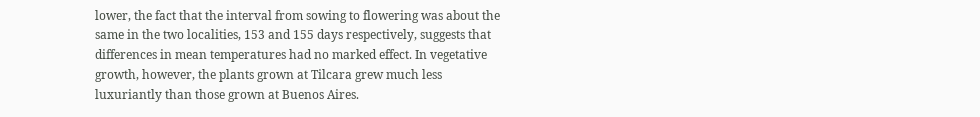lower, the fact that the interval from sowing to flowering was about the same in the two localities, 153 and 155 days respectively, suggests that differences in mean temperatures had no marked effect. In vegetative growth, however, the plants grown at Tilcara grew much less luxuriantly than those grown at Buenos Aires.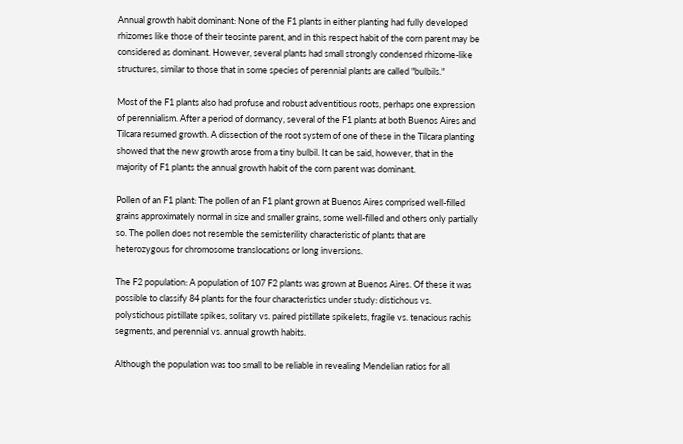Annual growth habit dominant: None of the F1 plants in either planting had fully developed rhizomes like those of their teosinte parent, and in this respect habit of the corn parent may be considered as dominant. However, several plants had small strongly condensed rhizome-like structures, similar to those that in some species of perennial plants are called "bulbils."

Most of the F1 plants also had profuse and robust adventitious roots, perhaps one expression of perennialism. After a period of dormancy, several of the F1 plants at both Buenos Aires and Tilcara resumed growth. A dissection of the root system of one of these in the Tilcara planting showed that the new growth arose from a tiny bulbil. It can be said, however, that in the majority of F1 plants the annual growth habit of the corn parent was dominant.

Pollen of an F1 plant: The pollen of an F1 plant grown at Buenos Aires comprised well-filled grains approximately normal in size and smaller grains, some well-filled and others only partially so. The pollen does not resemble the semisterility characteristic of plants that are heterozygous for chromosome translocations or long inversions.

The F2 population: A population of 107 F2 plants was grown at Buenos Aires. Of these it was possible to classify 84 plants for the four characteristics under study: distichous vs. polystichous pistillate spikes, solitary vs. paired pistillate spikelets, fragile vs. tenacious rachis segments, and perennial vs. annual growth habits.

Although the population was too small to be reliable in revealing Mendelian ratios for all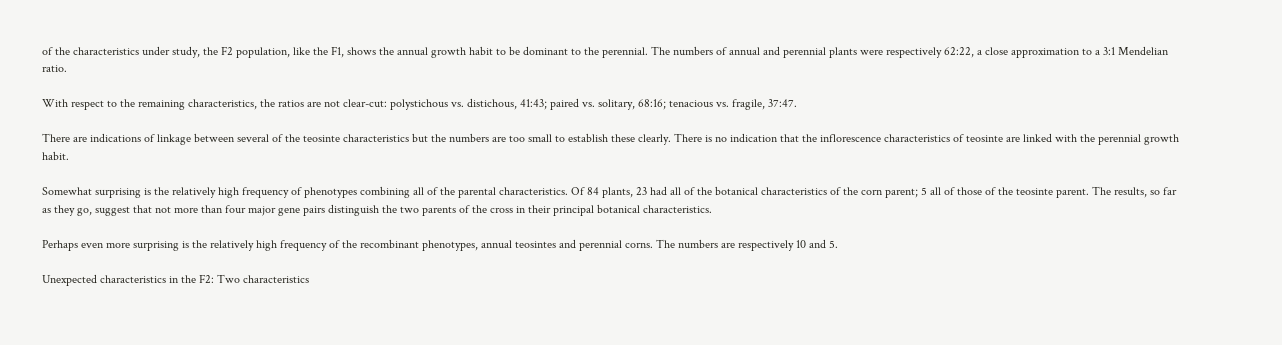of the characteristics under study, the F2 population, like the F1, shows the annual growth habit to be dominant to the perennial. The numbers of annual and perennial plants were respectively 62:22, a close approximation to a 3:1 Mendelian ratio.

With respect to the remaining characteristics, the ratios are not clear-cut: polystichous vs. distichous, 41:43; paired vs. solitary, 68:16; tenacious vs. fragile, 37:47.

There are indications of linkage between several of the teosinte characteristics but the numbers are too small to establish these clearly. There is no indication that the inflorescence characteristics of teosinte are linked with the perennial growth habit.

Somewhat surprising is the relatively high frequency of phenotypes combining all of the parental characteristics. Of 84 plants, 23 had all of the botanical characteristics of the corn parent; 5 all of those of the teosinte parent. The results, so far as they go, suggest that not more than four major gene pairs distinguish the two parents of the cross in their principal botanical characteristics.

Perhaps even more surprising is the relatively high frequency of the recombinant phenotypes, annual teosintes and perennial corns. The numbers are respectively 10 and 5.

Unexpected characteristics in the F2: Two characteristics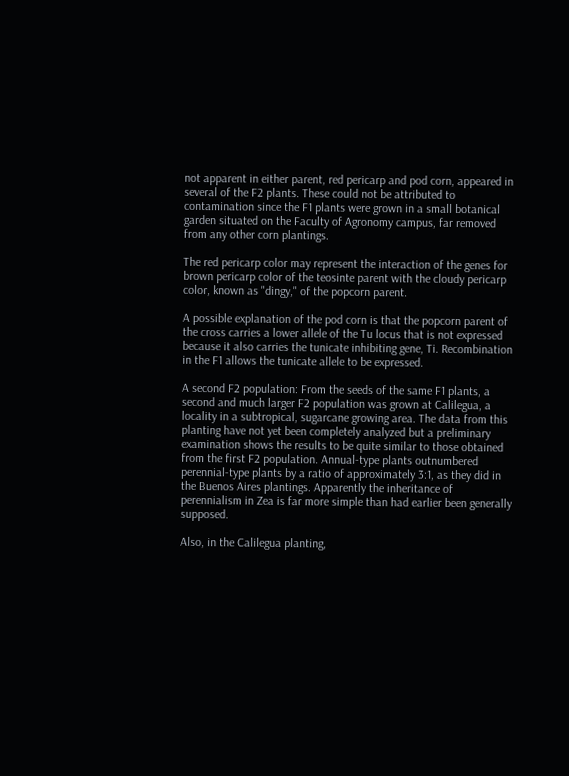not apparent in either parent, red pericarp and pod corn, appeared in several of the F2 plants. These could not be attributed to contamination since the F1 plants were grown in a small botanical garden situated on the Faculty of Agronomy campus, far removed from any other corn plantings.

The red pericarp color may represent the interaction of the genes for brown pericarp color of the teosinte parent with the cloudy pericarp color, known as "dingy," of the popcorn parent.

A possible explanation of the pod corn is that the popcorn parent of the cross carries a lower allele of the Tu locus that is not expressed because it also carries the tunicate inhibiting gene, Ti. Recombination in the F1 allows the tunicate allele to be expressed.

A second F2 population: From the seeds of the same F1 plants, a second and much larger F2 population was grown at Calilegua, a locality in a subtropical, sugarcane growing area. The data from this planting have not yet been completely analyzed but a preliminary examination shows the results to be quite similar to those obtained from the first F2 population. Annual-type plants outnumbered perennial-type plants by a ratio of approximately 3:1, as they did in the Buenos Aires plantings. Apparently the inheritance of perennialism in Zea is far more simple than had earlier been generally supposed.

Also, in the Calilegua planting,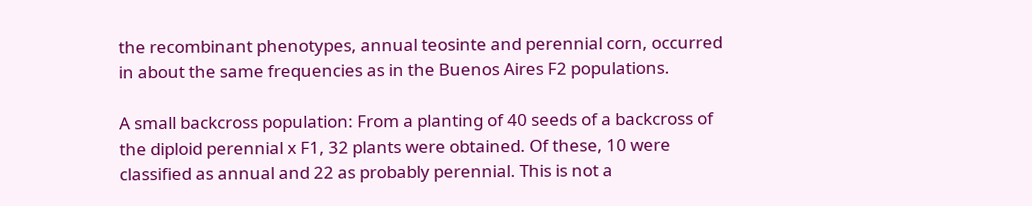the recombinant phenotypes, annual teosinte and perennial corn, occurred in about the same frequencies as in the Buenos Aires F2 populations.

A small backcross population: From a planting of 40 seeds of a backcross of the diploid perennial x F1, 32 plants were obtained. Of these, 10 were classified as annual and 22 as probably perennial. This is not a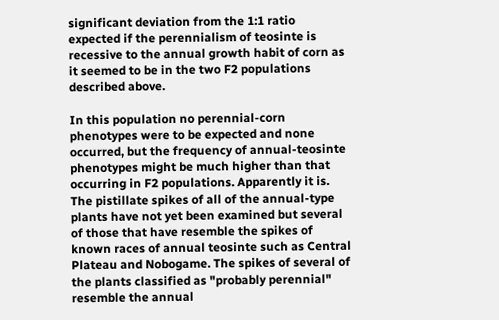significant deviation from the 1:1 ratio expected if the perennialism of teosinte is recessive to the annual growth habit of corn as it seemed to be in the two F2 populations described above.

In this population no perennial-corn phenotypes were to be expected and none occurred, but the frequency of annual-teosinte phenotypes might be much higher than that occurring in F2 populations. Apparently it is. The pistillate spikes of all of the annual-type plants have not yet been examined but several of those that have resemble the spikes of known races of annual teosinte such as Central Plateau and Nobogame. The spikes of several of the plants classified as "probably perennial" resemble the annual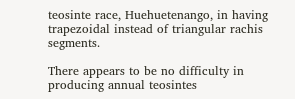teosinte race, Huehuetenango, in having trapezoidal instead of triangular rachis segments.

There appears to be no difficulty in producing annual teosintes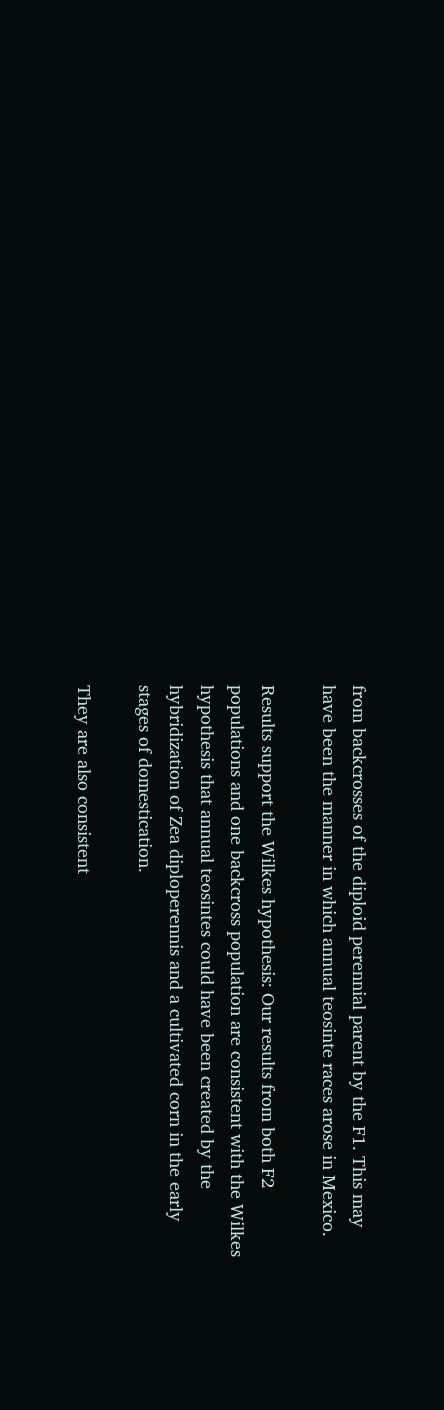from backcrosses of the diploid perennial parent by the F1. This may have been the manner in which annual teosinte races arose in Mexico.

Results support the Wilkes hypothesis: Our results from both F2 populations and one backcross population are consistent with the Wilkes hypothesis that annual teosintes could have been created by the hybridization of Zea diploperennis and a cultivated corn in the early stages of domestication.

They are also consistent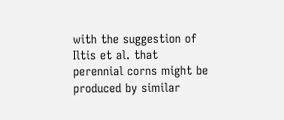with the suggestion of Iltis et al. that perennial corns might be produced by similar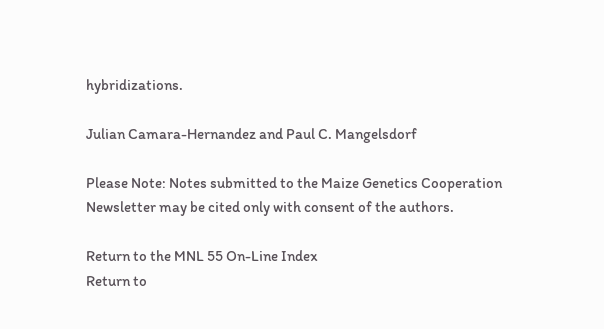hybridizations.

Julian Camara-Hernandez and Paul C. Mangelsdorf

Please Note: Notes submitted to the Maize Genetics Cooperation Newsletter may be cited only with consent of the authors.

Return to the MNL 55 On-Line Index
Return to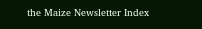the Maize Newsletter Index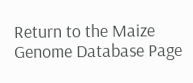Return to the Maize Genome Database Page